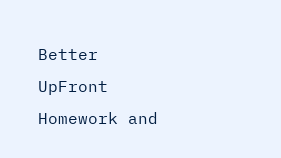Better UpFront Homework and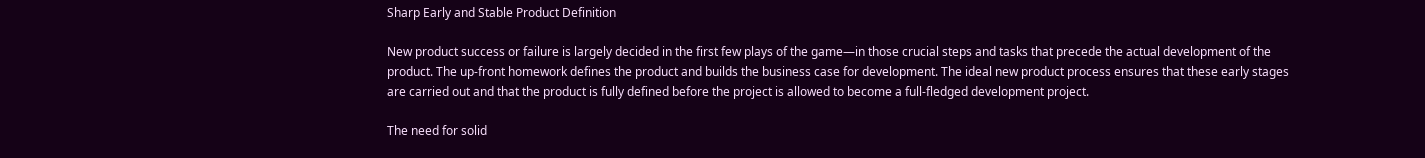Sharp Early and Stable Product Definition

New product success or failure is largely decided in the first few plays of the game—in those crucial steps and tasks that precede the actual development of the product. The up-front homework defines the product and builds the business case for development. The ideal new product process ensures that these early stages are carried out and that the product is fully defined before the project is allowed to become a full-fledged development project.

The need for solid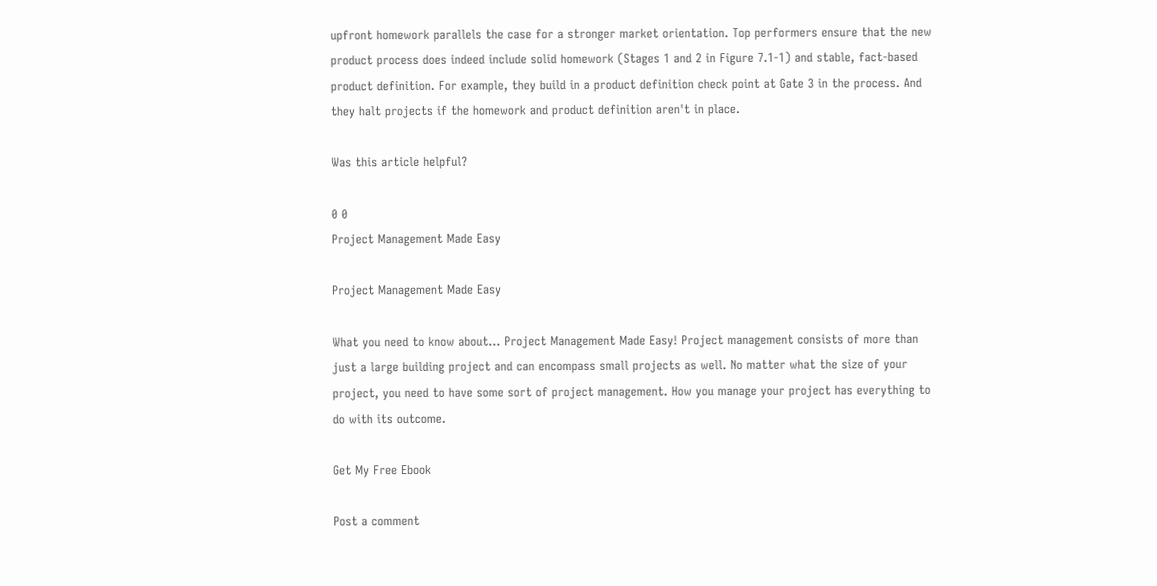upfront homework parallels the case for a stronger market orientation. Top performers ensure that the new product process does indeed include solid homework (Stages 1 and 2 in Figure 7.1-1) and stable, fact-based product definition. For example, they build in a product definition check point at Gate 3 in the process. And they halt projects if the homework and product definition aren't in place.

Was this article helpful?

0 0
Project Management Made Easy

Project Management Made Easy

What you need to know about… Project Management Made Easy! Project management consists of more than just a large building project and can encompass small projects as well. No matter what the size of your project, you need to have some sort of project management. How you manage your project has everything to do with its outcome.

Get My Free Ebook

Post a comment